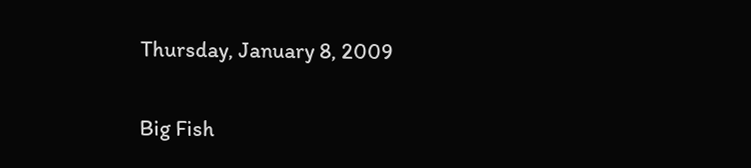Thursday, January 8, 2009

Big Fish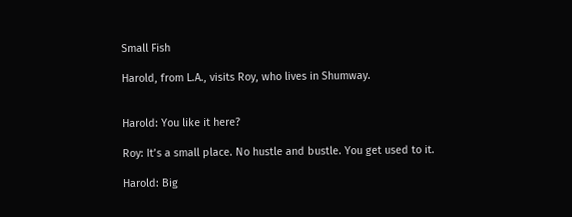Small Fish

Harold, from L.A., visits Roy, who lives in Shumway.


Harold: You like it here?

Roy: It’s a small place. No hustle and bustle. You get used to it.

Harold: Big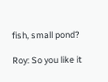fish, small pond?

Roy: So you like it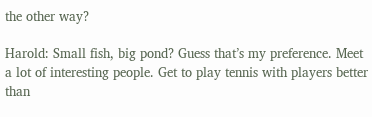the other way?

Harold: Small fish, big pond? Guess that’s my preference. Meet a lot of interesting people. Get to play tennis with players better than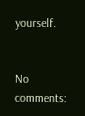yourself.


No comments: